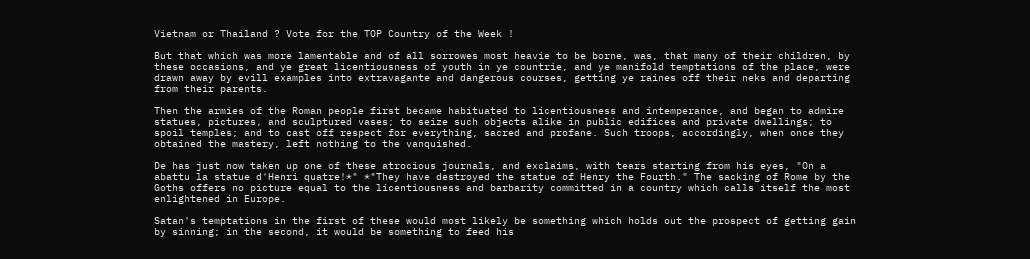Vietnam or Thailand ? Vote for the TOP Country of the Week !

But that which was more lamentable and of all sorrowes most heavie to be borne, was, that many of their children, by these occasions, and ye great licentiousness of youth in ye countrie, and ye manifold temptations of the place, were drawn away by evill examples into extravagante and dangerous courses, getting ye raines off their neks and departing from their parents.

Then the armies of the Roman people first became habituated to licentiousness and intemperance, and began to admire statues, pictures, and sculptured vases; to seize such objects alike in public edifices and private dwellings; to spoil temples; and to cast off respect for everything, sacred and profane. Such troops, accordingly, when once they obtained the mastery, left nothing to the vanquished.

De has just now taken up one of these atrocious journals, and exclaims, with tears starting from his eyes, "On a abattu la statue d'Henri quatre!*" *"They have destroyed the statue of Henry the Fourth." The sacking of Rome by the Goths offers no picture equal to the licentiousness and barbarity committed in a country which calls itself the most enlightened in Europe.

Satan's temptations in the first of these would most likely be something which holds out the prospect of getting gain by sinning; in the second, it would be something to feed his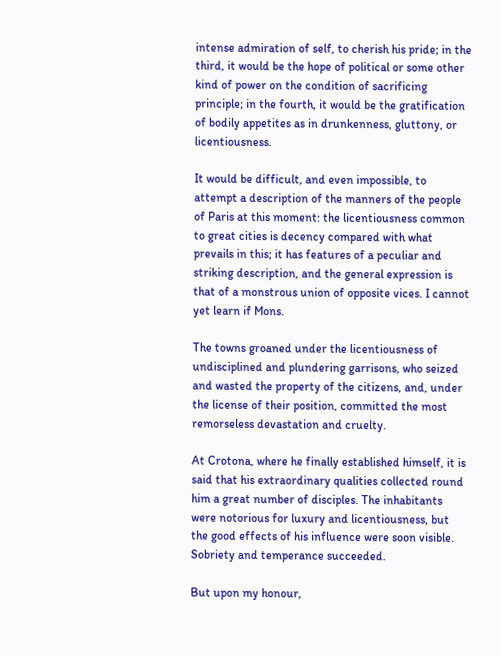intense admiration of self, to cherish his pride; in the third, it would be the hope of political or some other kind of power on the condition of sacrificing principle; in the fourth, it would be the gratification of bodily appetites as in drunkenness, gluttony, or licentiousness.

It would be difficult, and even impossible, to attempt a description of the manners of the people of Paris at this moment: the licentiousness common to great cities is decency compared with what prevails in this; it has features of a peculiar and striking description, and the general expression is that of a monstrous union of opposite vices. I cannot yet learn if Mons.

The towns groaned under the licentiousness of undisciplined and plundering garrisons, who seized and wasted the property of the citizens, and, under the license of their position, committed the most remorseless devastation and cruelty.

At Crotona, where he finally established himself, it is said that his extraordinary qualities collected round him a great number of disciples. The inhabitants were notorious for luxury and licentiousness, but the good effects of his influence were soon visible. Sobriety and temperance succeeded.

But upon my honour,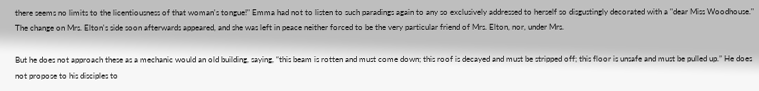there seems no limits to the licentiousness of that woman's tongue!" Emma had not to listen to such paradings again to any so exclusively addressed to herself so disgustingly decorated with a "dear Miss Woodhouse." The change on Mrs. Elton's side soon afterwards appeared, and she was left in peace neither forced to be the very particular friend of Mrs. Elton, nor, under Mrs.

But he does not approach these as a mechanic would an old building, saying, “this beam is rotten and must come down; this roof is decayed and must be stripped off; this floor is unsafe and must be pulled up.” He does not propose to his disciples to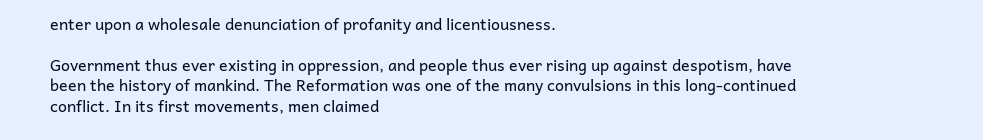enter upon a wholesale denunciation of profanity and licentiousness.

Government thus ever existing in oppression, and people thus ever rising up against despotism, have been the history of mankind. The Reformation was one of the many convulsions in this long-continued conflict. In its first movements, men claimed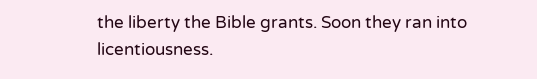the liberty the Bible grants. Soon they ran into licentiousness.